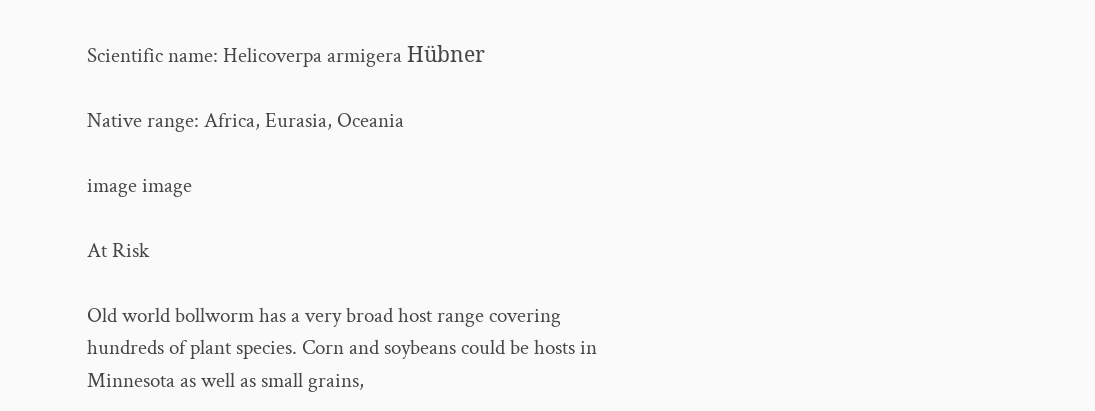Scientific name: Helicoverpa armigera Hübner

Native range: Africa, Eurasia, Oceania

image image

At Risk

Old world bollworm has a very broad host range covering hundreds of plant species. Corn and soybeans could be hosts in Minnesota as well as small grains,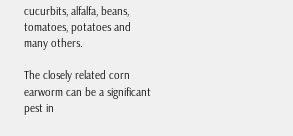cucurbits, alfalfa, beans, tomatoes, potatoes and many others.

The closely related corn earworm can be a significant pest in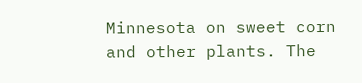Minnesota on sweet corn and other plants. The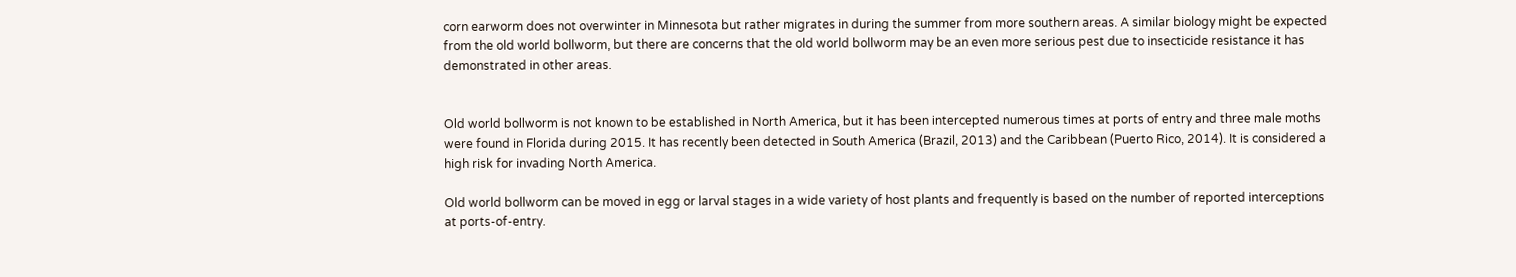corn earworm does not overwinter in Minnesota but rather migrates in during the summer from more southern areas. A similar biology might be expected from the old world bollworm, but there are concerns that the old world bollworm may be an even more serious pest due to insecticide resistance it has demonstrated in other areas.


Old world bollworm is not known to be established in North America, but it has been intercepted numerous times at ports of entry and three male moths were found in Florida during 2015. It has recently been detected in South America (Brazil, 2013) and the Caribbean (Puerto Rico, 2014). It is considered a high risk for invading North America.

Old world bollworm can be moved in egg or larval stages in a wide variety of host plants and frequently is based on the number of reported interceptions at ports-of-entry.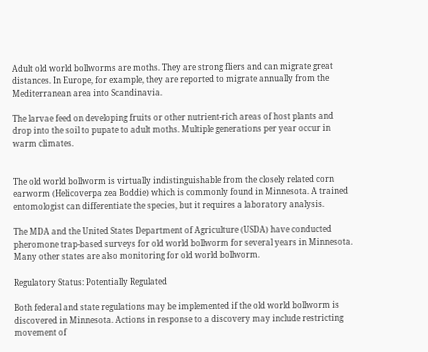Adult old world bollworms are moths. They are strong fliers and can migrate great distances. In Europe, for example, they are reported to migrate annually from the Mediterranean area into Scandinavia.

The larvae feed on developing fruits or other nutrient-rich areas of host plants and drop into the soil to pupate to adult moths. Multiple generations per year occur in warm climates.


The old world bollworm is virtually indistinguishable from the closely related corn earworm (Helicoverpa zea Boddie) which is commonly found in Minnesota. A trained entomologist can differentiate the species, but it requires a laboratory analysis.

The MDA and the United States Department of Agriculture (USDA) have conducted pheromone trap-based surveys for old world bollworm for several years in Minnesota. Many other states are also monitoring for old world bollworm.

Regulatory Status: Potentially Regulated

Both federal and state regulations may be implemented if the old world bollworm is discovered in Minnesota. Actions in response to a discovery may include restricting movement of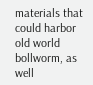materials that could harbor old world bollworm, as well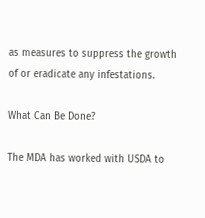as measures to suppress the growth of or eradicate any infestations.

What Can Be Done?

The MDA has worked with USDA to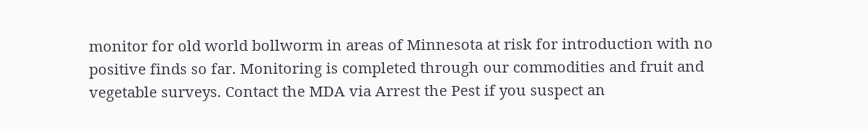monitor for old world bollworm in areas of Minnesota at risk for introduction with no positive finds so far. Monitoring is completed through our commodities and fruit and vegetable surveys. Contact the MDA via Arrest the Pest if you suspect an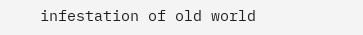infestation of old world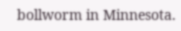bollworm in Minnesota.